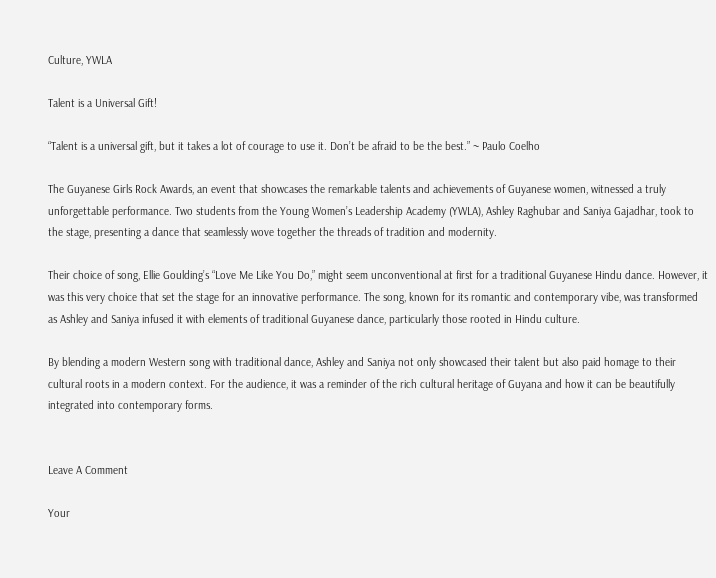Culture, YWLA

Talent is a Universal Gift!

“Talent is a universal gift, but it takes a lot of courage to use it. Don’t be afraid to be the best.” ~ Paulo Coelho

The Guyanese Girls Rock Awards, an event that showcases the remarkable talents and achievements of Guyanese women, witnessed a truly unforgettable performance. Two students from the Young Women’s Leadership Academy (YWLA), Ashley Raghubar and Saniya Gajadhar, took to the stage, presenting a dance that seamlessly wove together the threads of tradition and modernity.

Their choice of song, Ellie Goulding’s “Love Me Like You Do,” might seem unconventional at first for a traditional Guyanese Hindu dance. However, it was this very choice that set the stage for an innovative performance. The song, known for its romantic and contemporary vibe, was transformed as Ashley and Saniya infused it with elements of traditional Guyanese dance, particularly those rooted in Hindu culture.

By blending a modern Western song with traditional dance, Ashley and Saniya not only showcased their talent but also paid homage to their cultural roots in a modern context. For the audience, it was a reminder of the rich cultural heritage of Guyana and how it can be beautifully integrated into contemporary forms.


Leave A Comment

Your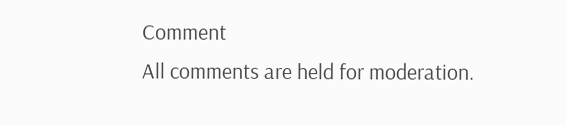Comment
All comments are held for moderation.